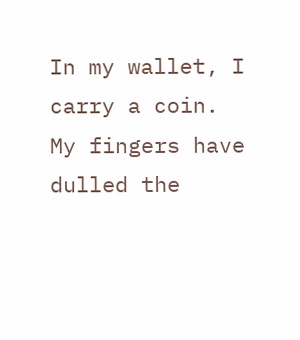In my wallet, I carry a coin. My fingers have dulled the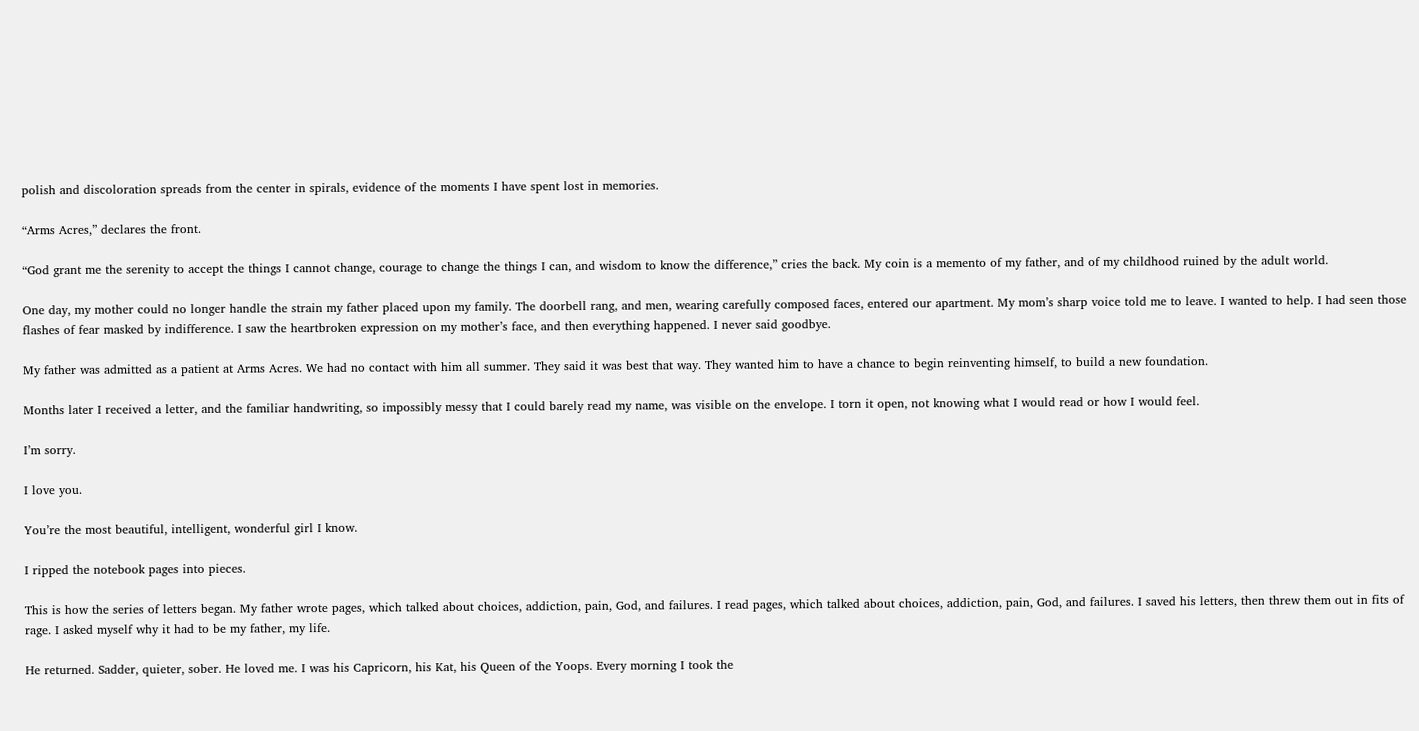polish and discoloration spreads from the center in spirals, evidence of the moments I have spent lost in memories.

“Arms Acres,” declares the front.

“God grant me the serenity to accept the things I cannot change, courage to change the things I can, and wisdom to know the difference,” cries the back. My coin is a memento of my father, and of my childhood ruined by the adult world.

One day, my mother could no longer handle the strain my father placed upon my family. The doorbell rang, and men, wearing carefully composed faces, entered our apartment. My mom’s sharp voice told me to leave. I wanted to help. I had seen those flashes of fear masked by indifference. I saw the heartbroken expression on my mother’s face, and then everything happened. I never said goodbye.

My father was admitted as a patient at Arms Acres. We had no contact with him all summer. They said it was best that way. They wanted him to have a chance to begin reinventing himself, to build a new foundation.

Months later I received a letter, and the familiar handwriting, so impossibly messy that I could barely read my name, was visible on the envelope. I torn it open, not knowing what I would read or how I would feel.

I’m sorry.

I love you.

You’re the most beautiful, intelligent, wonderful girl I know.

I ripped the notebook pages into pieces.

This is how the series of letters began. My father wrote pages, which talked about choices, addiction, pain, God, and failures. I read pages, which talked about choices, addiction, pain, God, and failures. I saved his letters, then threw them out in fits of rage. I asked myself why it had to be my father, my life.

He returned. Sadder, quieter, sober. He loved me. I was his Capricorn, his Kat, his Queen of the Yoops. Every morning I took the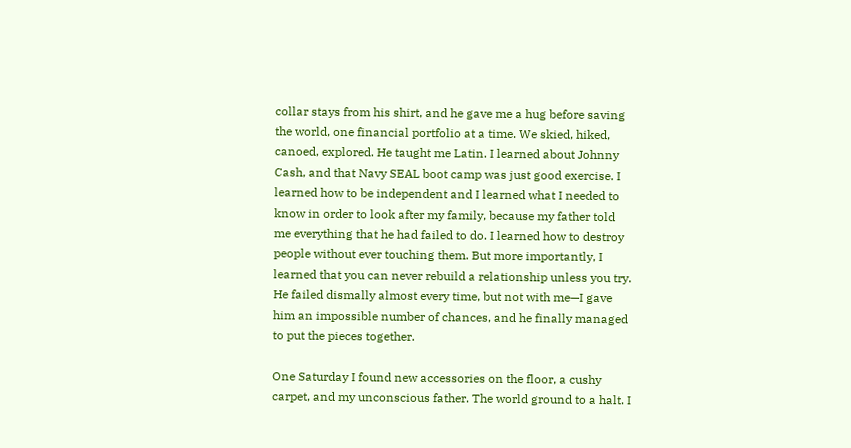collar stays from his shirt, and he gave me a hug before saving the world, one financial portfolio at a time. We skied, hiked, canoed, explored. He taught me Latin. I learned about Johnny Cash, and that Navy SEAL boot camp was just good exercise. I learned how to be independent and I learned what I needed to know in order to look after my family, because my father told me everything that he had failed to do. I learned how to destroy people without ever touching them. But more importantly, I learned that you can never rebuild a relationship unless you try. He failed dismally almost every time, but not with me—I gave him an impossible number of chances, and he finally managed to put the pieces together.

One Saturday I found new accessories on the floor, a cushy carpet, and my unconscious father. The world ground to a halt. I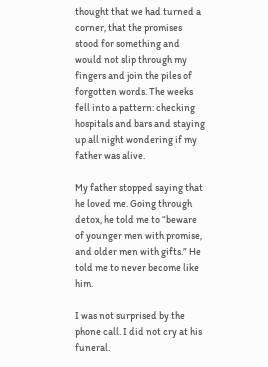thought that we had turned a corner, that the promises stood for something and would not slip through my fingers and join the piles of forgotten words. The weeks fell into a pattern: checking hospitals and bars and staying up all night wondering if my father was alive.

My father stopped saying that he loved me. Going through detox, he told me to “beware of younger men with promise, and older men with gifts.” He told me to never become like him.

I was not surprised by the phone call. I did not cry at his funeral.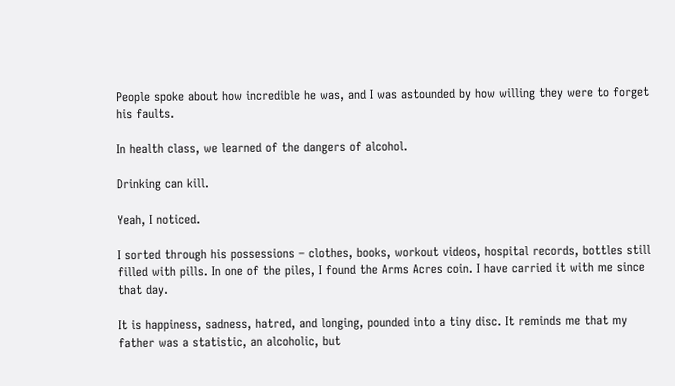People spoke about how incredible he was, and I was astounded by how willing they were to forget his faults.

In health class, we learned of the dangers of alcohol.

Drinking can kill.

Yeah, I noticed.

I sorted through his possessions – clothes, books, workout videos, hospital records, bottles still filled with pills. In one of the piles, I found the Arms Acres coin. I have carried it with me since that day.

It is happiness, sadness, hatred, and longing, pounded into a tiny disc. It reminds me that my father was a statistic, an alcoholic, but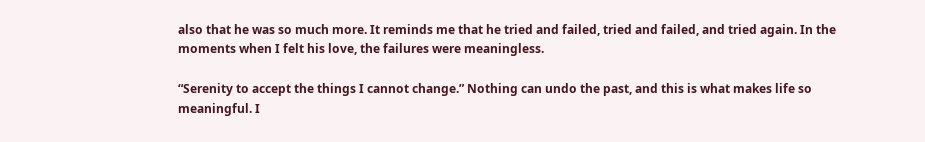also that he was so much more. It reminds me that he tried and failed, tried and failed, and tried again. In the moments when I felt his love, the failures were meaningless.

“Serenity to accept the things I cannot change.” Nothing can undo the past, and this is what makes life so meaningful. I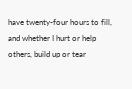have twenty-four hours to fill, and whether I hurt or help others, build up or tear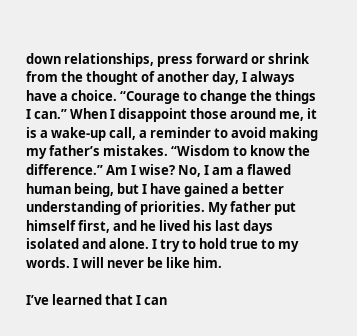down relationships, press forward or shrink from the thought of another day, I always have a choice. “Courage to change the things I can.” When I disappoint those around me, it is a wake-up call, a reminder to avoid making my father’s mistakes. “Wisdom to know the difference.” Am I wise? No, I am a flawed human being, but I have gained a better understanding of priorities. My father put himself first, and he lived his last days isolated and alone. I try to hold true to my words. I will never be like him.

I’ve learned that I can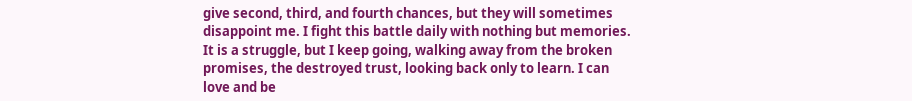give second, third, and fourth chances, but they will sometimes disappoint me. I fight this battle daily with nothing but memories. It is a struggle, but I keep going, walking away from the broken promises, the destroyed trust, looking back only to learn. I can love and be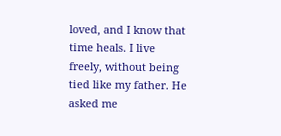loved, and I know that time heals. I live freely, without being tied like my father. He asked me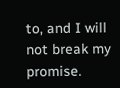to, and I will not break my promise.